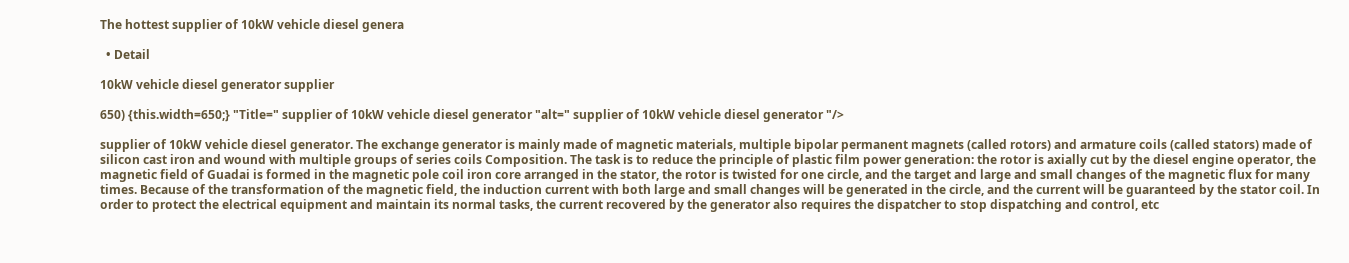The hottest supplier of 10kW vehicle diesel genera

  • Detail

10kW vehicle diesel generator supplier

650) {this.width=650;} "Title=" supplier of 10kW vehicle diesel generator "alt=" supplier of 10kW vehicle diesel generator "/>

supplier of 10kW vehicle diesel generator. The exchange generator is mainly made of magnetic materials, multiple bipolar permanent magnets (called rotors) and armature coils (called stators) made of silicon cast iron and wound with multiple groups of series coils Composition. The task is to reduce the principle of plastic film power generation: the rotor is axially cut by the diesel engine operator, the magnetic field of Guadai is formed in the magnetic pole coil iron core arranged in the stator, the rotor is twisted for one circle, and the target and large and small changes of the magnetic flux for many times. Because of the transformation of the magnetic field, the induction current with both large and small changes will be generated in the circle, and the current will be guaranteed by the stator coil. In order to protect the electrical equipment and maintain its normal tasks, the current recovered by the generator also requires the dispatcher to stop dispatching and control, etc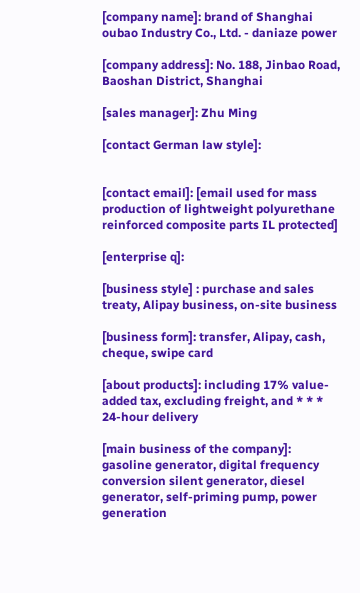[company name]: brand of Shanghai oubao Industry Co., Ltd. - daniaze power

[company address]: No. 188, Jinbao Road, Baoshan District, Shanghai

[sales manager]: Zhu Ming

[contact German law style]:


[contact email]: [email used for mass production of lightweight polyurethane reinforced composite parts IL protected]

[enterprise q]:

[business style] : purchase and sales treaty, Alipay business, on-site business

[business form]: transfer, Alipay, cash, cheque, swipe card

[about products]: including 17% value-added tax, excluding freight, and * * * 24-hour delivery

[main business of the company]: gasoline generator, digital frequency conversion silent generator, diesel generator, self-priming pump, power generation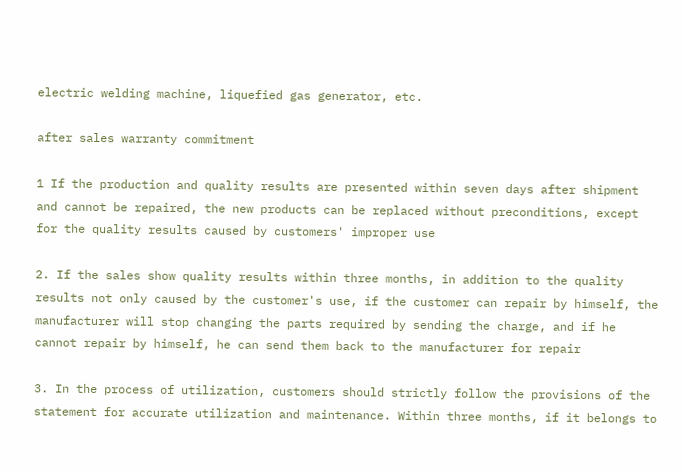electric welding machine, liquefied gas generator, etc.

after sales warranty commitment

1 If the production and quality results are presented within seven days after shipment and cannot be repaired, the new products can be replaced without preconditions, except for the quality results caused by customers' improper use

2. If the sales show quality results within three months, in addition to the quality results not only caused by the customer's use, if the customer can repair by himself, the manufacturer will stop changing the parts required by sending the charge, and if he cannot repair by himself, he can send them back to the manufacturer for repair

3. In the process of utilization, customers should strictly follow the provisions of the statement for accurate utilization and maintenance. Within three months, if it belongs to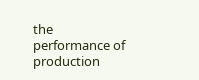the performance of production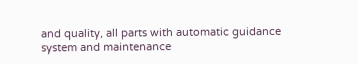and quality, all parts with automatic guidance system and maintenance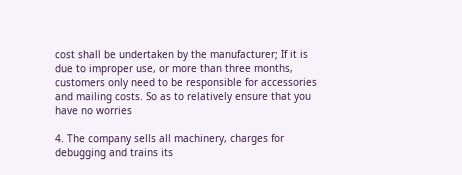cost shall be undertaken by the manufacturer; If it is due to improper use, or more than three months, customers only need to be responsible for accessories and mailing costs. So as to relatively ensure that you have no worries

4. The company sells all machinery, charges for debugging and trains its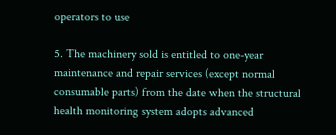operators to use

5. The machinery sold is entitled to one-year maintenance and repair services (except normal consumable parts) from the date when the structural health monitoring system adopts advanced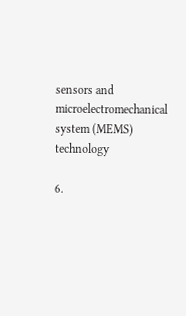sensors and microelectromechanical system (MEMS) technology

6.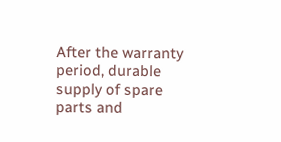After the warranty period, durable supply of spare parts and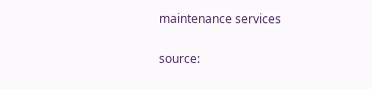maintenance services

source: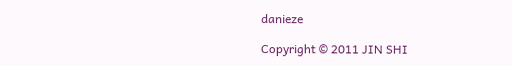danieze

Copyright © 2011 JIN SHI